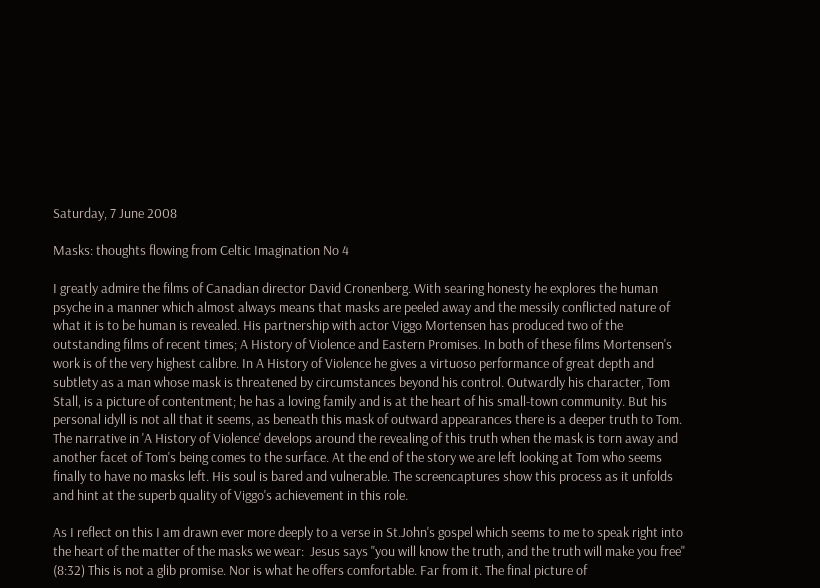Saturday, 7 June 2008

Masks: thoughts flowing from Celtic Imagination No 4

I greatly admire the films of Canadian director David Cronenberg. With searing honesty he explores the human psyche in a manner which almost always means that masks are peeled away and the messily conflicted nature of what it is to be human is revealed. His partnership with actor Viggo Mortensen has produced two of the outstanding films of recent times; A History of Violence and Eastern Promises. In both of these films Mortensen's work is of the very highest calibre. In A History of Violence he gives a virtuoso performance of great depth and subtlety as a man whose mask is threatened by circumstances beyond his control. Outwardly his character, Tom Stall, is a picture of contentment; he has a loving family and is at the heart of his small-town community. But his personal idyll is not all that it seems, as beneath this mask of outward appearances there is a deeper truth to Tom. The narrative in 'A History of Violence' develops around the revealing of this truth when the mask is torn away and another facet of Tom's being comes to the surface. At the end of the story we are left looking at Tom who seems finally to have no masks left. His soul is bared and vulnerable. The screencaptures show this process as it unfolds and hint at the superb quality of Viggo's achievement in this role.

As I reflect on this I am drawn ever more deeply to a verse in St.John's gospel which seems to me to speak right into the heart of the matter of the masks we wear:  Jesus says "you will know the truth, and the truth will make you free" (8:32) This is not a glib promise. Nor is what he offers comfortable. Far from it. The final picture of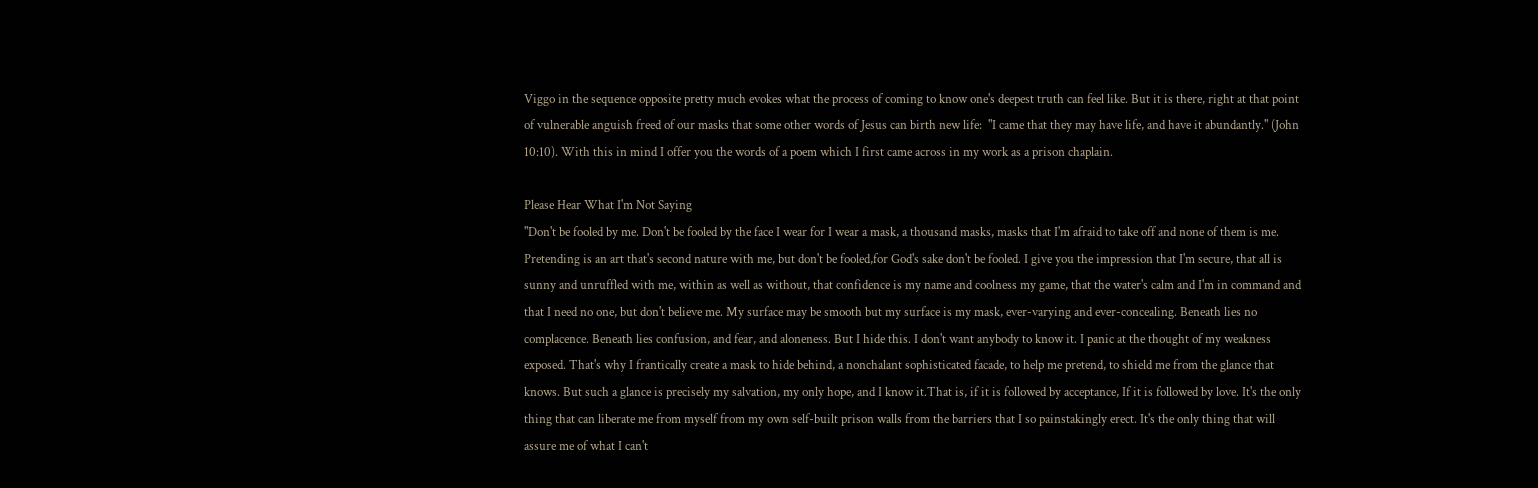Viggo in the sequence opposite pretty much evokes what the process of coming to know one's deepest truth can feel like. But it is there, right at that point of vulnerable anguish freed of our masks that some other words of Jesus can birth new life:  "I came that they may have life, and have it abundantly." (John 10:10). With this in mind I offer you the words of a poem which I first came across in my work as a prison chaplain.

Please Hear What I'm Not Saying
"Don't be fooled by me. Don't be fooled by the face I wear for I wear a mask, a thousand masks, masks that I'm afraid to take off and none of them is me. Pretending is an art that's second nature with me, but don't be fooled,for God's sake don't be fooled. I give you the impression that I'm secure, that all is sunny and unruffled with me, within as well as without, that confidence is my name and coolness my game, that the water's calm and I'm in command and that I need no one, but don't believe me. My surface may be smooth but my surface is my mask, ever-varying and ever-concealing. Beneath lies no complacence. Beneath lies confusion, and fear, and aloneness. But I hide this. I don't want anybody to know it. I panic at the thought of my weakness exposed. That's why I frantically create a mask to hide behind, a nonchalant sophisticated facade, to help me pretend, to shield me from the glance that knows. But such a glance is precisely my salvation, my only hope, and I know it.That is, if it is followed by acceptance, If it is followed by love. It's the only thing that can liberate me from myself from my own self-built prison walls from the barriers that I so painstakingly erect. It's the only thing that will assure me of what I can't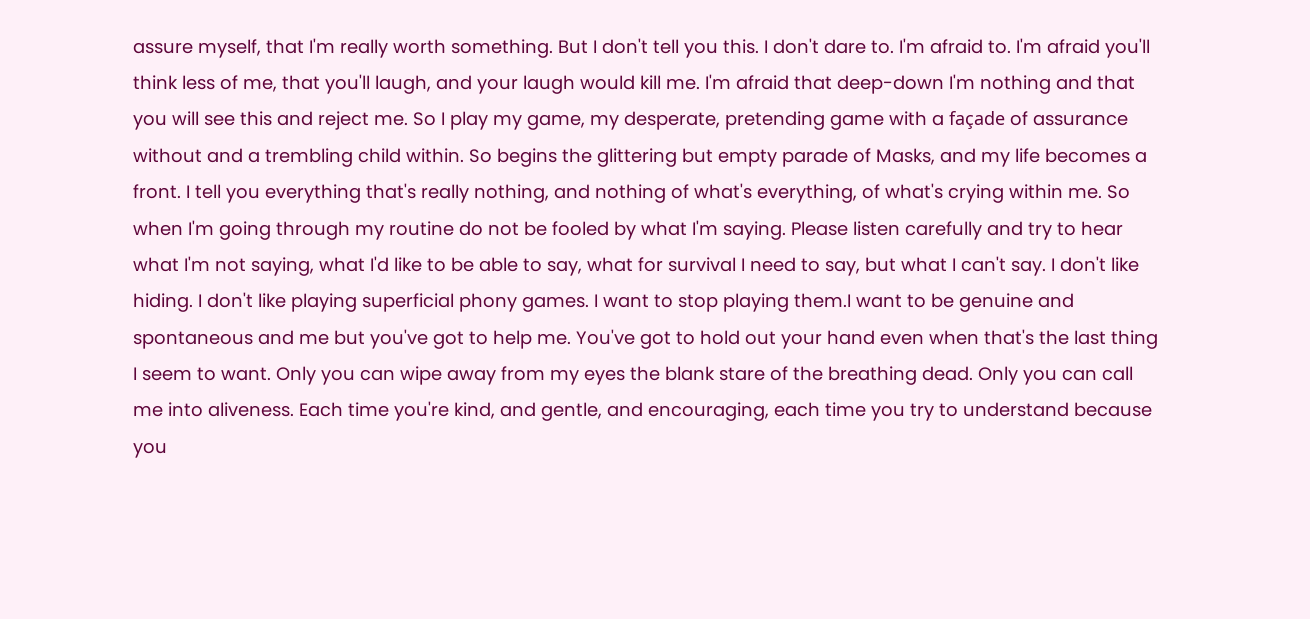assure myself, that I'm really worth something. But I don't tell you this. I don't dare to. I'm afraid to. I'm afraid you'll think less of me, that you'll laugh, and your laugh would kill me. I'm afraid that deep-down I'm nothing and that you will see this and reject me. So I play my game, my desperate, pretending game with a façade of assurance without and a trembling child within. So begins the glittering but empty parade of Masks, and my life becomes a front. I tell you everything that's really nothing, and nothing of what's everything, of what's crying within me. So when I'm going through my routine do not be fooled by what I'm saying. Please listen carefully and try to hear what I'm not saying, what I'd like to be able to say, what for survival I need to say, but what I can't say. I don't like hiding. I don't like playing superficial phony games. I want to stop playing them.I want to be genuine and spontaneous and me but you've got to help me. You've got to hold out your hand even when that's the last thing I seem to want. Only you can wipe away from my eyes the blank stare of the breathing dead. Only you can call me into aliveness. Each time you're kind, and gentle, and encouraging, each time you try to understand because you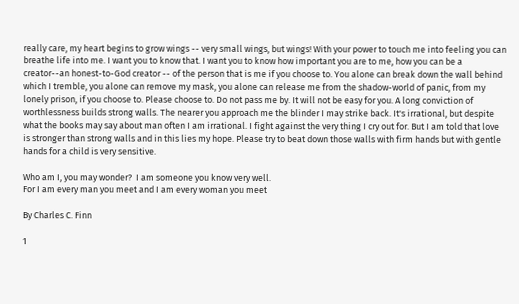really care, my heart begins to grow wings -- very small wings, but wings! With your power to touch me into feeling you can breathe life into me. I want you to know that. I want you to know how important you are to me, how you can be a creator--an honest-to-God creator -- of the person that is me if you choose to. You alone can break down the wall behind which I tremble, you alone can remove my mask, you alone can release me from the shadow-world of panic, from my lonely prison, if you choose to. Please choose to. Do not pass me by. It will not be easy for you. A long conviction of worthlessness builds strong walls. The nearer you approach me the blinder I may strike back. It's irrational, but despite what the books may say about man often I am irrational. I fight against the very thing I cry out for. But I am told that love is stronger than strong walls and in this lies my hope. Please try to beat down those walls with firm hands but with gentle hands for a child is very sensitive.

Who am I, you may wonder?  I am someone you know very well.
For I am every man you meet and I am every woman you meet

By Charles C. Finn

1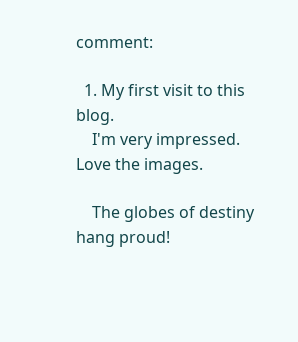comment:

  1. My first visit to this blog.
    I'm very impressed. Love the images.

    The globes of destiny hang proud!